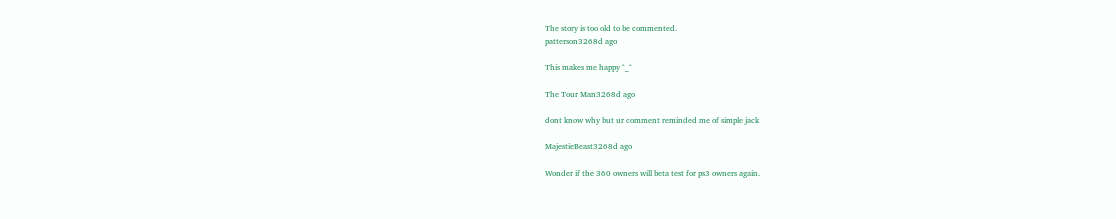The story is too old to be commented.
patterson3268d ago

This makes me happy ^_^

The Tour Man3268d ago

dont know why but ur comment reminded me of simple jack

MajestieBeast3268d ago

Wonder if the 360 owners will beta test for ps3 owners again.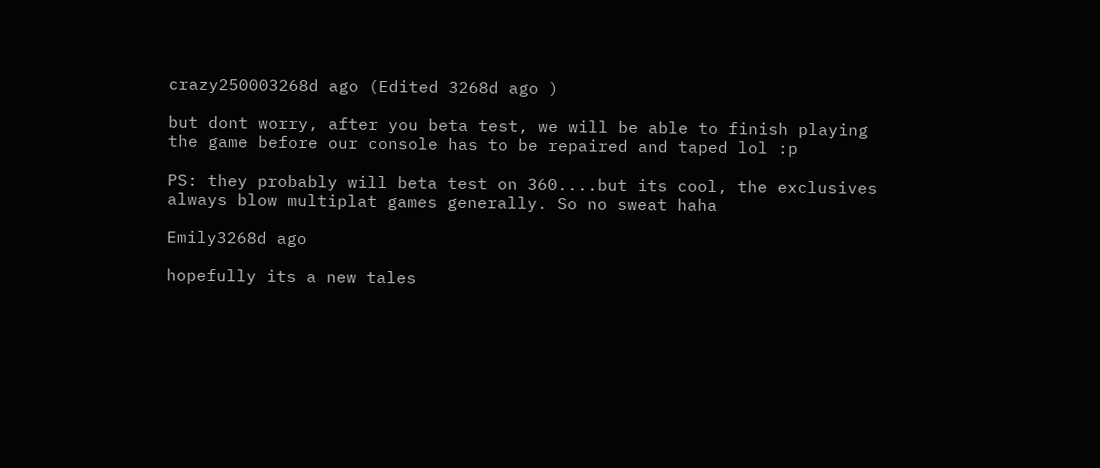crazy250003268d ago (Edited 3268d ago )

but dont worry, after you beta test, we will be able to finish playing the game before our console has to be repaired and taped lol :p

PS: they probably will beta test on 360....but its cool, the exclusives always blow multiplat games generally. So no sweat haha

Emily3268d ago

hopefully its a new tales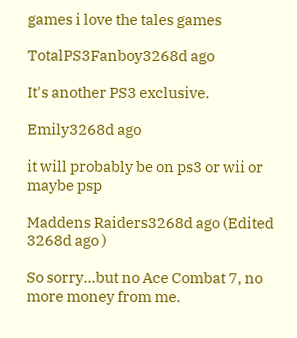games i love the tales games

TotalPS3Fanboy3268d ago

It's another PS3 exclusive.

Emily3268d ago

it will probably be on ps3 or wii or maybe psp

Maddens Raiders3268d ago (Edited 3268d ago )

So sorry...but no Ace Combat 7, no more money from me.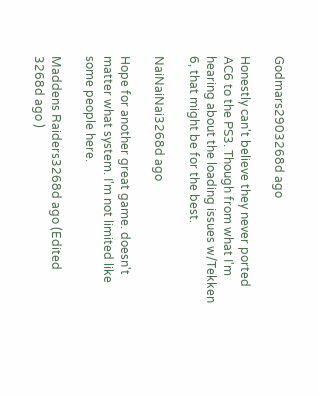Godmars2903268d ago

Honestly can't believe they never ported AC6 to the PS3. Though from what I'm hearing about the loading issues w/Tekken 6, that might be for the best.

NaiNaiNai3268d ago

Hope for another great game. doesn't matter what system. I'm not limited like some people here.

Maddens Raiders3268d ago (Edited 3268d ago )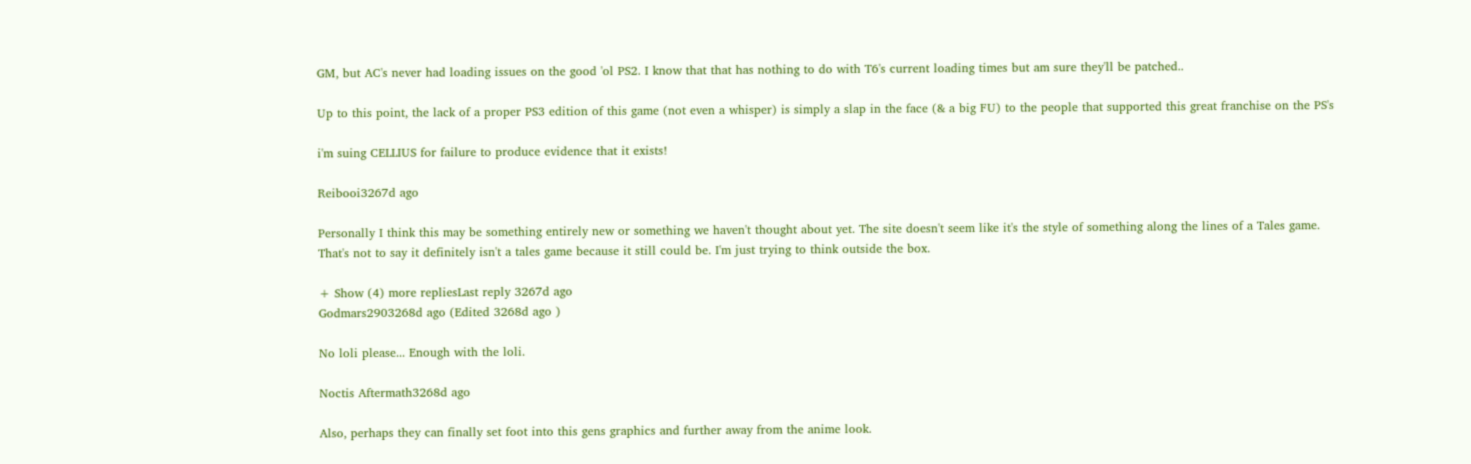GM, but AC's never had loading issues on the good 'ol PS2. I know that that has nothing to do with T6's current loading times but am sure they'll be patched..

Up to this point, the lack of a proper PS3 edition of this game (not even a whisper) is simply a slap in the face (& a big FU) to the people that supported this great franchise on the PS's

i'm suing CELLIUS for failure to produce evidence that it exists!

Reibooi3267d ago

Personally I think this may be something entirely new or something we haven't thought about yet. The site doesn't seem like it's the style of something along the lines of a Tales game. That's not to say it definitely isn't a tales game because it still could be. I'm just trying to think outside the box.

+ Show (4) more repliesLast reply 3267d ago
Godmars2903268d ago (Edited 3268d ago )

No loli please... Enough with the loli.

Noctis Aftermath3268d ago

Also, perhaps they can finally set foot into this gens graphics and further away from the anime look.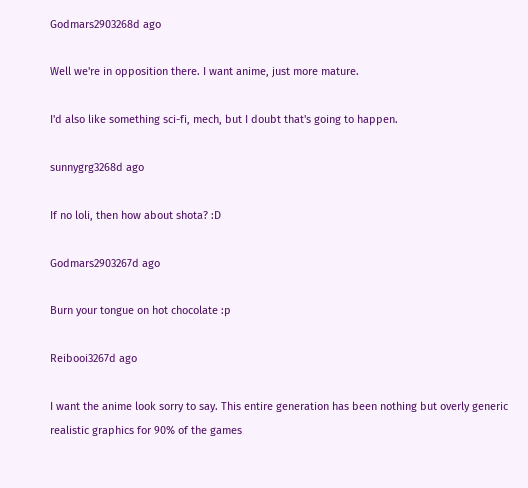Godmars2903268d ago

Well we're in opposition there. I want anime, just more mature.

I'd also like something sci-fi, mech, but I doubt that's going to happen.

sunnygrg3268d ago

If no loli, then how about shota? :D

Godmars2903267d ago

Burn your tongue on hot chocolate :p

Reibooi3267d ago

I want the anime look sorry to say. This entire generation has been nothing but overly generic realistic graphics for 90% of the games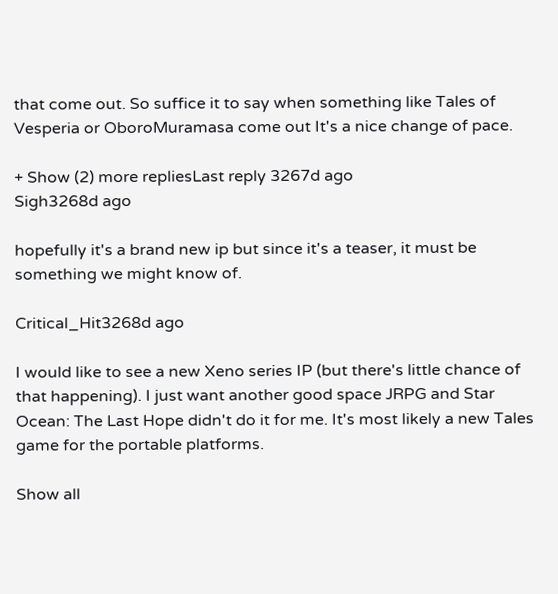that come out. So suffice it to say when something like Tales of Vesperia or OboroMuramasa come out It's a nice change of pace.

+ Show (2) more repliesLast reply 3267d ago
Sigh3268d ago

hopefully it's a brand new ip but since it's a teaser, it must be something we might know of.

Critical_Hit3268d ago

I would like to see a new Xeno series IP (but there's little chance of that happening). I just want another good space JRPG and Star Ocean: The Last Hope didn't do it for me. It's most likely a new Tales game for the portable platforms.

Show all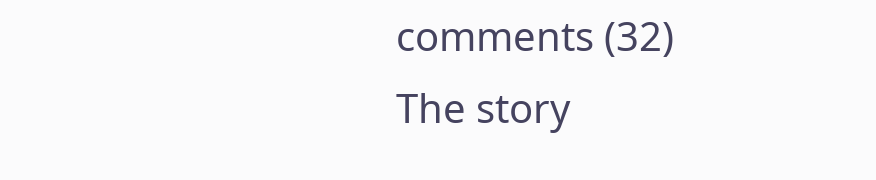comments (32)
The story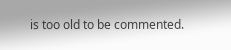is too old to be commented.